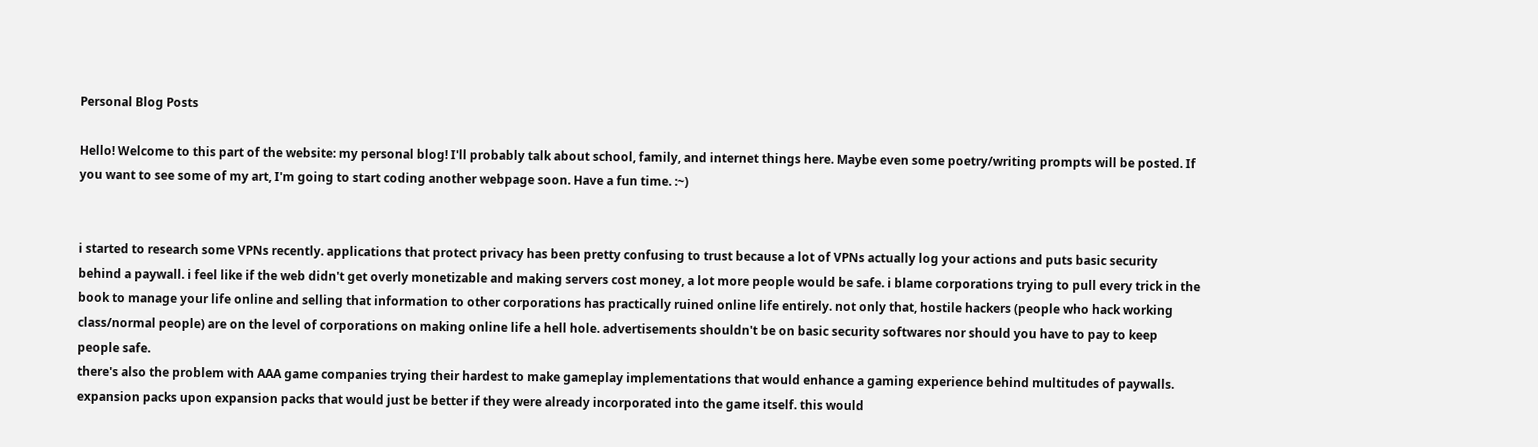Personal Blog Posts

Hello! Welcome to this part of the website: my personal blog! I'll probably talk about school, family, and internet things here. Maybe even some poetry/writing prompts will be posted. If you want to see some of my art, I'm going to start coding another webpage soon. Have a fun time. :~)


i started to research some VPNs recently. applications that protect privacy has been pretty confusing to trust because a lot of VPNs actually log your actions and puts basic security behind a paywall. i feel like if the web didn't get overly monetizable and making servers cost money, a lot more people would be safe. i blame corporations trying to pull every trick in the book to manage your life online and selling that information to other corporations has practically ruined online life entirely. not only that, hostile hackers (people who hack working class/normal people) are on the level of corporations on making online life a hell hole. advertisements shouldn't be on basic security softwares nor should you have to pay to keep people safe.
there's also the problem with AAA game companies trying their hardest to make gameplay implementations that would enhance a gaming experience behind multitudes of paywalls. expansion packs upon expansion packs that would just be better if they were already incorporated into the game itself. this would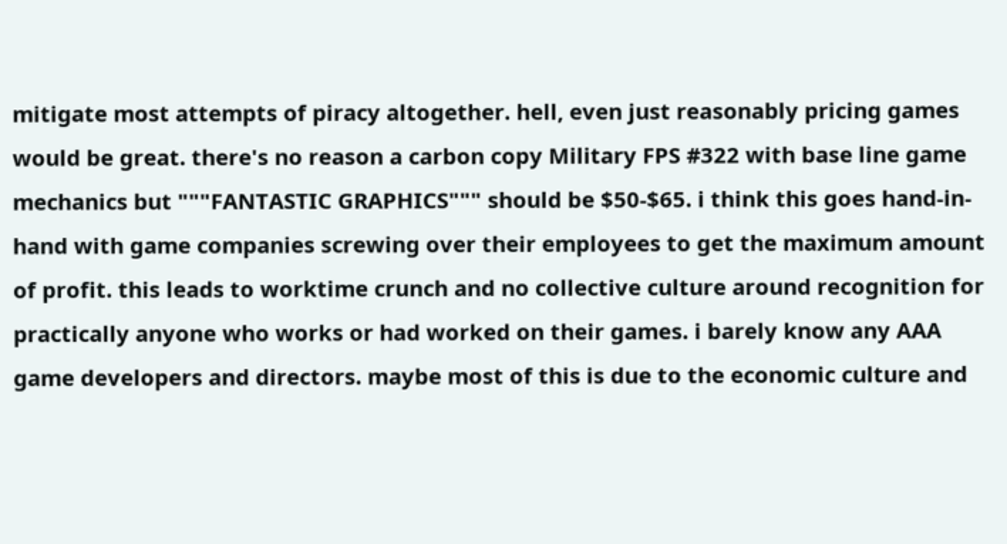mitigate most attempts of piracy altogether. hell, even just reasonably pricing games would be great. there's no reason a carbon copy Military FPS #322 with base line game mechanics but """FANTASTIC GRAPHICS""" should be $50-$65. i think this goes hand-in-hand with game companies screwing over their employees to get the maximum amount of profit. this leads to worktime crunch and no collective culture around recognition for practically anyone who works or had worked on their games. i barely know any AAA game developers and directors. maybe most of this is due to the economic culture and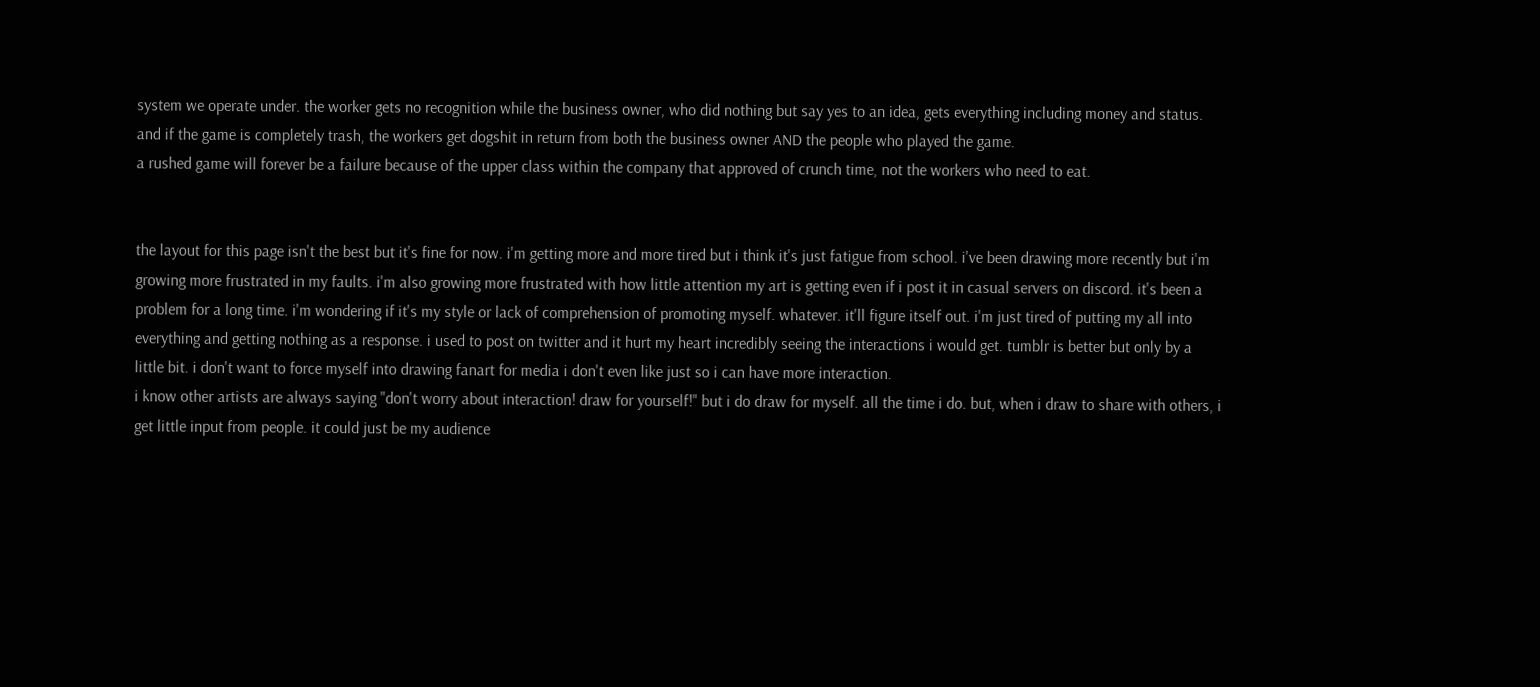system we operate under. the worker gets no recognition while the business owner, who did nothing but say yes to an idea, gets everything including money and status. and if the game is completely trash, the workers get dogshit in return from both the business owner AND the people who played the game.
a rushed game will forever be a failure because of the upper class within the company that approved of crunch time, not the workers who need to eat.


the layout for this page isn't the best but it's fine for now. i'm getting more and more tired but i think it's just fatigue from school. i've been drawing more recently but i'm growing more frustrated in my faults. i'm also growing more frustrated with how little attention my art is getting even if i post it in casual servers on discord. it's been a problem for a long time. i'm wondering if it's my style or lack of comprehension of promoting myself. whatever. it'll figure itself out. i'm just tired of putting my all into everything and getting nothing as a response. i used to post on twitter and it hurt my heart incredibly seeing the interactions i would get. tumblr is better but only by a little bit. i don't want to force myself into drawing fanart for media i don't even like just so i can have more interaction.
i know other artists are always saying "don't worry about interaction! draw for yourself!" but i do draw for myself. all the time i do. but, when i draw to share with others, i get little input from people. it could just be my audience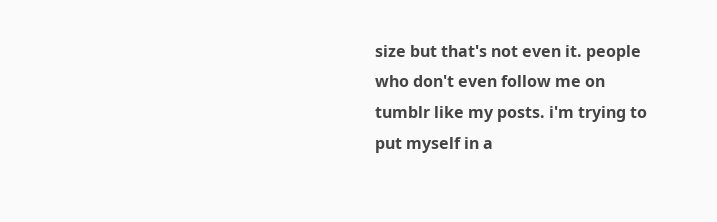size but that's not even it. people who don't even follow me on tumblr like my posts. i'm trying to put myself in a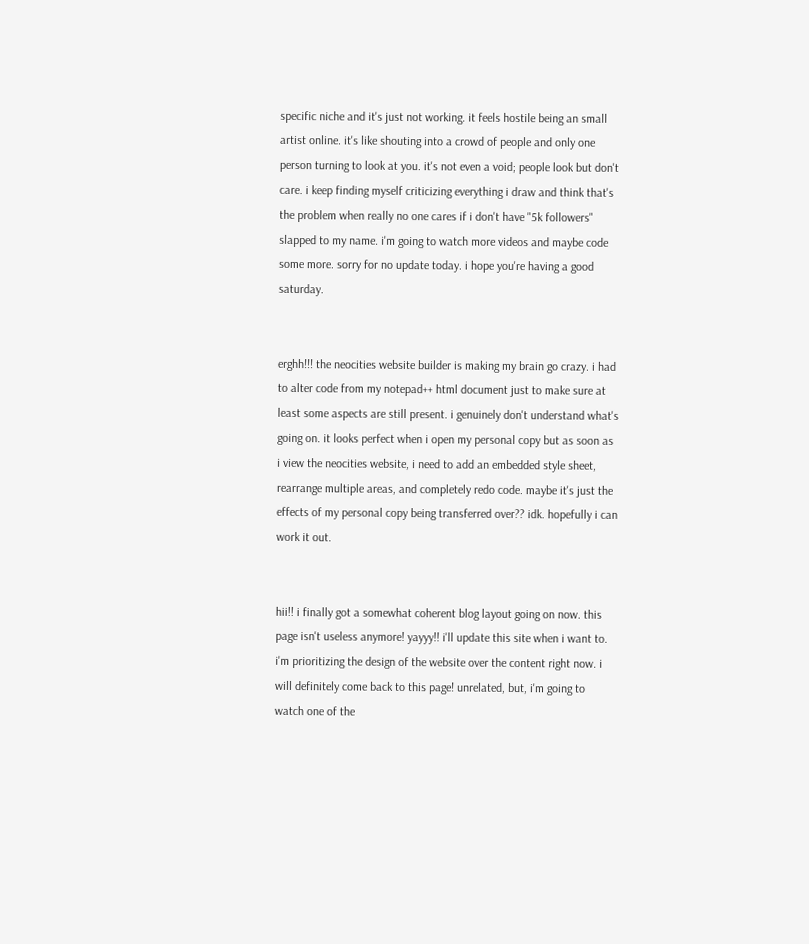specific niche and it's just not working. it feels hostile being an small artist online. it's like shouting into a crowd of people and only one person turning to look at you. it's not even a void; people look but don't care. i keep finding myself criticizing everything i draw and think that's the problem when really no one cares if i don't have "5k followers" slapped to my name. i'm going to watch more videos and maybe code some more. sorry for no update today. i hope you're having a good saturday.


erghh!!! the neocities website builder is making my brain go crazy. i had to alter code from my notepad++ html document just to make sure at least some aspects are still present. i genuinely don't understand what's going on. it looks perfect when i open my personal copy but as soon as i view the neocities website, i need to add an embedded style sheet, rearrange multiple areas, and completely redo code. maybe it's just the effects of my personal copy being transferred over?? idk. hopefully i can work it out.


hii!! i finally got a somewhat coherent blog layout going on now. this page isn't useless anymore! yayyy!! i'll update this site when i want to. i'm prioritizing the design of the website over the content right now. i will definitely come back to this page! unrelated, but, i'm going to watch one of the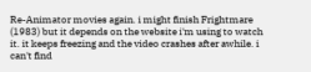Re-Animator movies again. i might finish Frightmare (1983) but it depends on the website i'm using to watch it. it keeps freezing and the video crashes after awhile. i can't find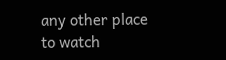any other place to watch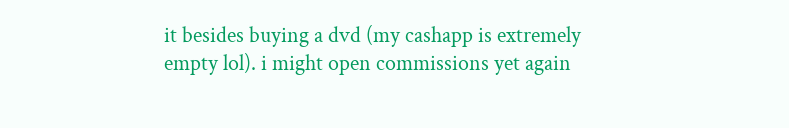it besides buying a dvd (my cashapp is extremely empty lol). i might open commissions yet again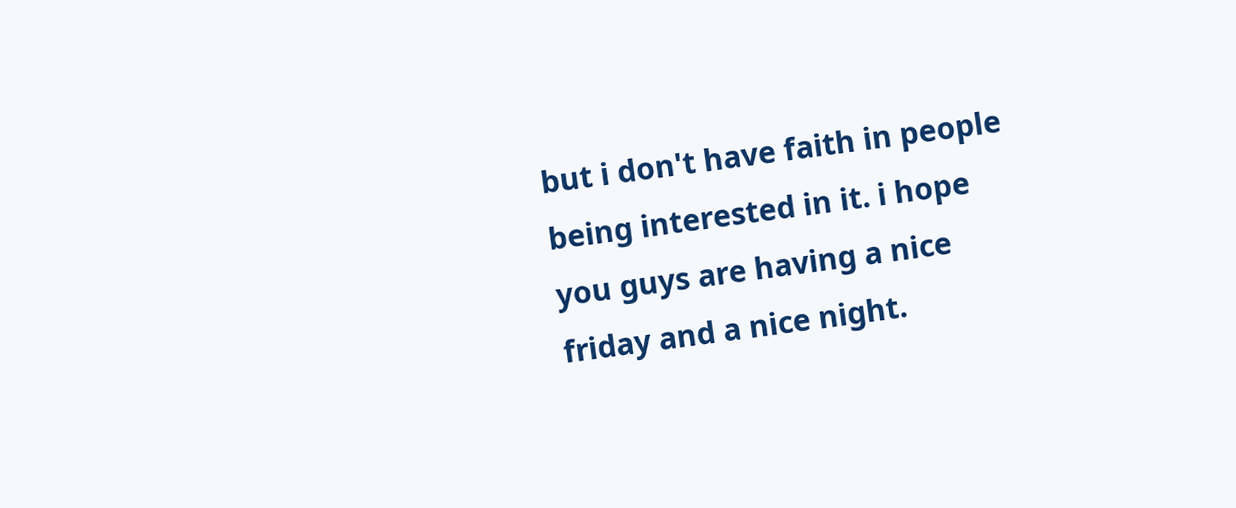but i don't have faith in people being interested in it. i hope you guys are having a nice friday and a nice night.